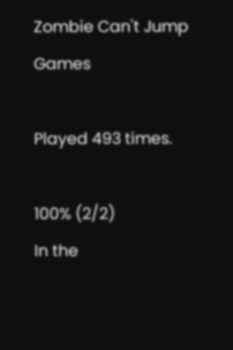Zombie Can't Jump Games

Played 493 times.

100% (2/2)
In the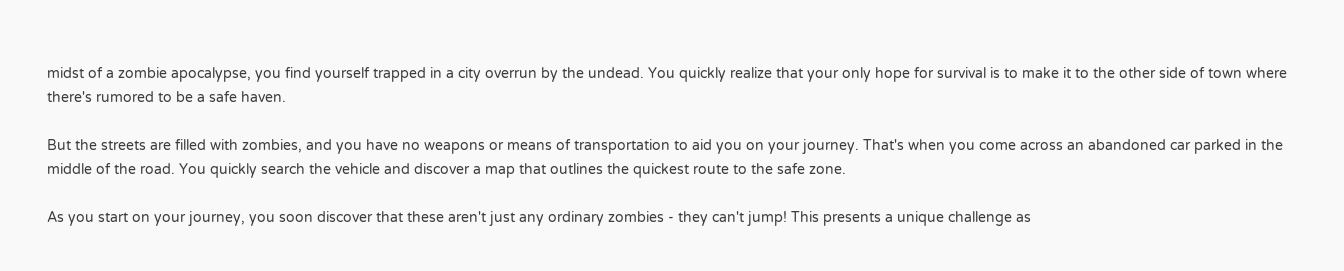midst of a zombie apocalypse, you find yourself trapped in a city overrun by the undead. You quickly realize that your only hope for survival is to make it to the other side of town where there's rumored to be a safe haven.

But the streets are filled with zombies, and you have no weapons or means of transportation to aid you on your journey. That's when you come across an abandoned car parked in the middle of the road. You quickly search the vehicle and discover a map that outlines the quickest route to the safe zone.

As you start on your journey, you soon discover that these aren't just any ordinary zombies - they can't jump! This presents a unique challenge as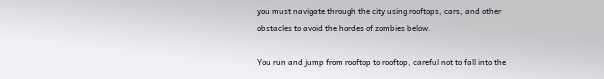you must navigate through the city using rooftops, cars, and other obstacles to avoid the hordes of zombies below.

You run and jump from rooftop to rooftop, careful not to fall into the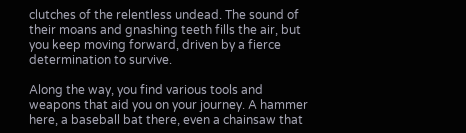clutches of the relentless undead. The sound of their moans and gnashing teeth fills the air, but you keep moving forward, driven by a fierce determination to survive.

Along the way, you find various tools and weapons that aid you on your journey. A hammer here, a baseball bat there, even a chainsaw that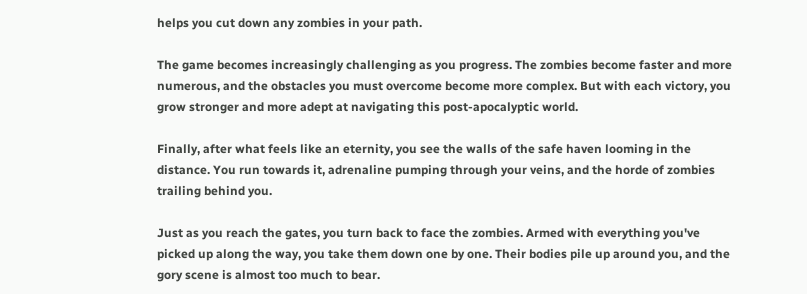helps you cut down any zombies in your path.

The game becomes increasingly challenging as you progress. The zombies become faster and more numerous, and the obstacles you must overcome become more complex. But with each victory, you grow stronger and more adept at navigating this post-apocalyptic world.

Finally, after what feels like an eternity, you see the walls of the safe haven looming in the distance. You run towards it, adrenaline pumping through your veins, and the horde of zombies trailing behind you.

Just as you reach the gates, you turn back to face the zombies. Armed with everything you've picked up along the way, you take them down one by one. Their bodies pile up around you, and the gory scene is almost too much to bear.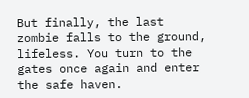But finally, the last zombie falls to the ground, lifeless. You turn to the gates once again and enter the safe haven.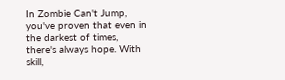In Zombie Can't Jump, you've proven that even in the darkest of times, there's always hope. With skill,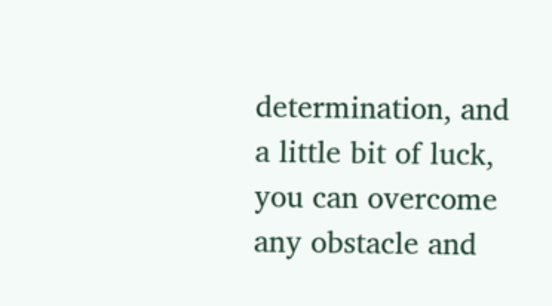determination, and a little bit of luck, you can overcome any obstacle and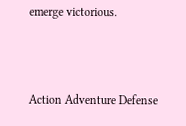emerge victorious.



Action Adventure Defense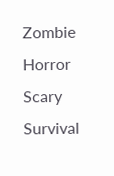Zombie Horror Scary Survival